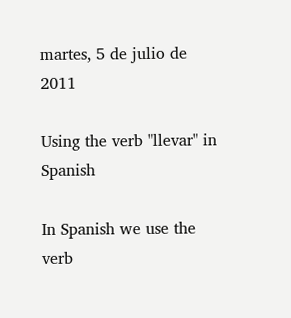martes, 5 de julio de 2011

Using the verb "llevar" in Spanish

In Spanish we use the verb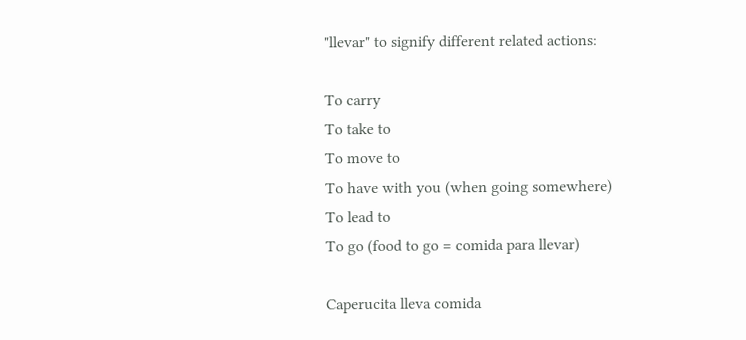"llevar" to signify different related actions:

To carry
To take to
To move to
To have with you (when going somewhere)
To lead to
To go (food to go = comida para llevar)

Caperucita lleva comida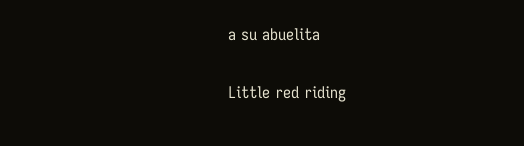a su abuelita

Little red riding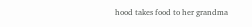hood takes food to her grandma